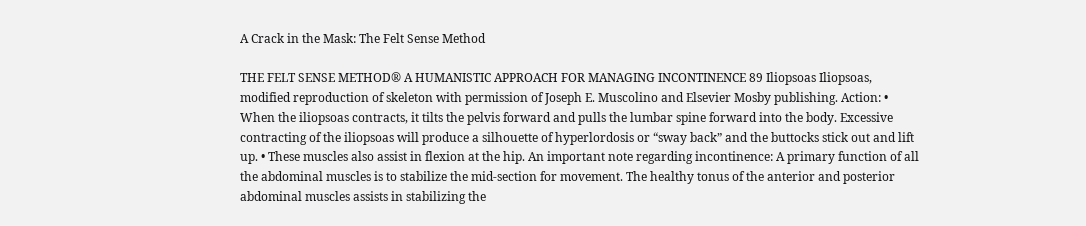A Crack in the Mask: The Felt Sense Method

THE FELT SENSE METHOD® A HUMANISTIC APPROACH FOR MANAGING INCONTINENCE 89 Iliopsoas Iliopsoas, modified reproduction of skeleton with permission of Joseph E. Muscolino and Elsevier Mosby publishing. Action: • When the iliopsoas contracts, it tilts the pelvis forward and pulls the lumbar spine forward into the body. Excessive contracting of the iliopsoas will produce a silhouette of hyperlordosis or “sway back” and the buttocks stick out and lift up. • These muscles also assist in flexion at the hip. An important note regarding incontinence: A primary function of all the abdominal muscles is to stabilize the mid-section for movement. The healthy tonus of the anterior and posterior abdominal muscles assists in stabilizing the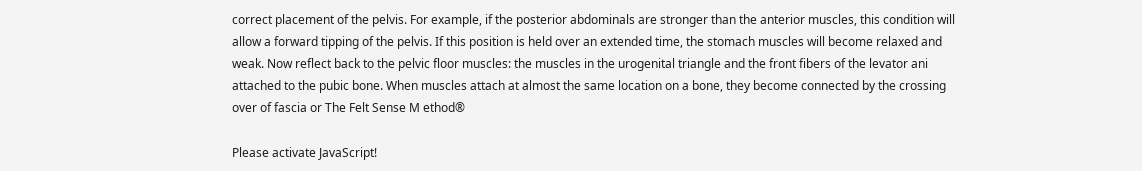correct placement of the pelvis. For example, if the posterior abdominals are stronger than the anterior muscles, this condition will allow a forward tipping of the pelvis. If this position is held over an extended time, the stomach muscles will become relaxed and weak. Now reflect back to the pelvic floor muscles: the muscles in the urogenital triangle and the front fibers of the levator ani attached to the pubic bone. When muscles attach at almost the same location on a bone, they become connected by the crossing over of fascia or The Felt Sense M ethod®

Please activate JavaScript!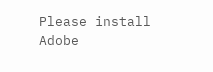Please install Adobe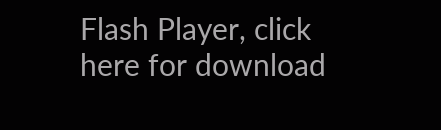Flash Player, click here for download